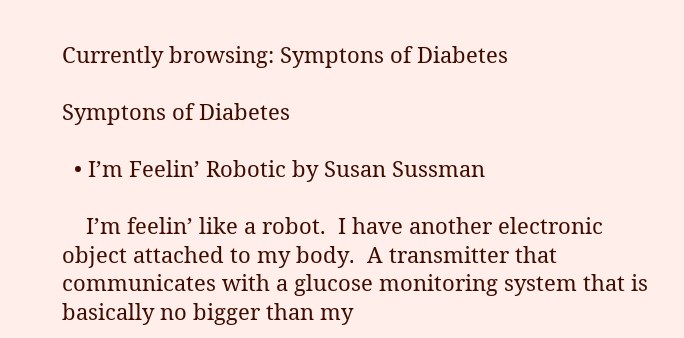Currently browsing: Symptons of Diabetes

Symptons of Diabetes

  • I’m Feelin’ Robotic by Susan Sussman

    I’m feelin’ like a robot.  I have another electronic object attached to my body.  A transmitter that communicates with a glucose monitoring system that is basically no bigger than my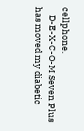cellphone.
    D-E-X-C-O-M Seven Plus has moved my diabetic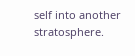self into another stratosphere.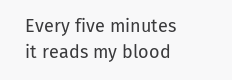Every five minutes it reads my blood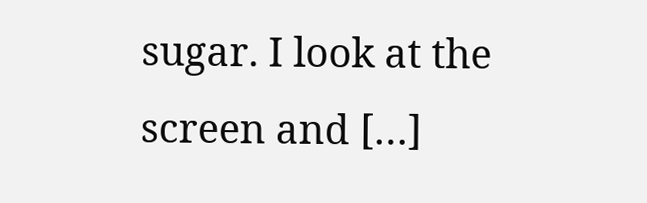sugar. I look at the screen and […]